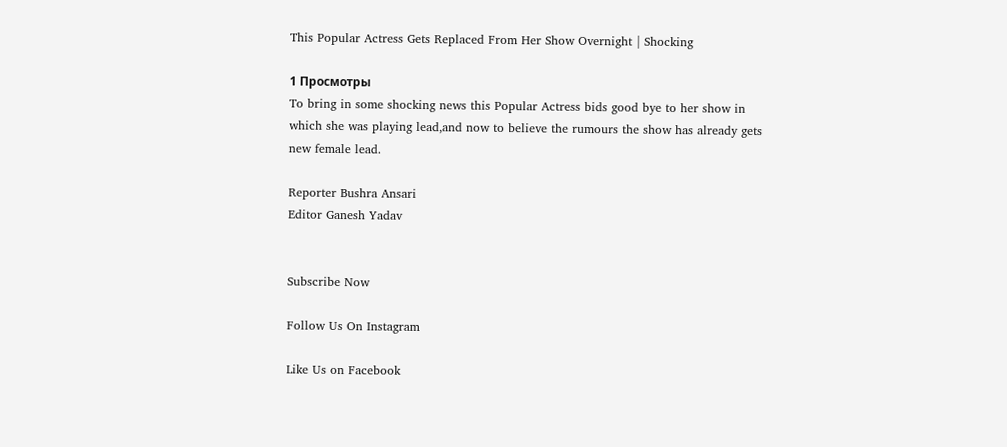This Popular Actress Gets Replaced From Her Show Overnight | Shocking

1 Просмотры
To bring in some shocking news this Popular Actress bids good bye to her show in which she was playing lead,and now to believe the rumours the show has already gets new female lead.

Reporter Bushra Ansari
Editor Ganesh Yadav


Subscribe Now

Follow Us On Instagram

Like Us on Facebook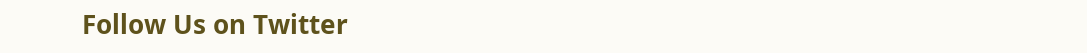Follow Us on Twitter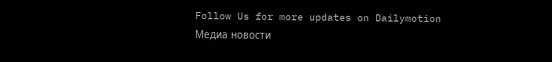Follow Us for more updates on Dailymotion
Медиа новости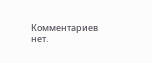Комментариев нет.